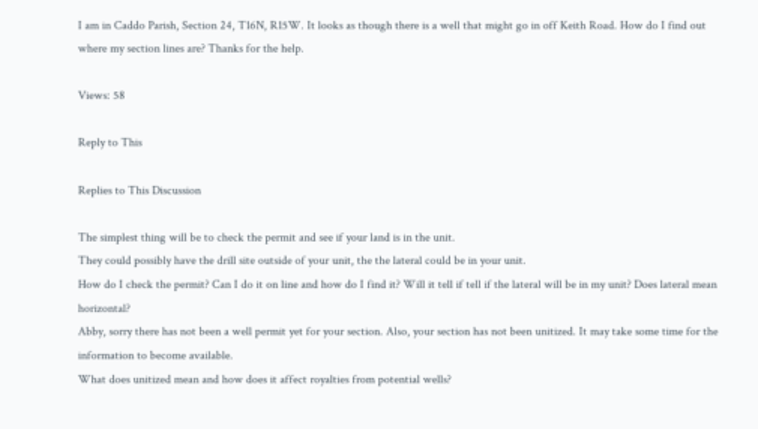I am in Caddo Parish, Section 24, T16N, R15W. It looks as though there is a well that might go in off Keith Road. How do I find out where my section lines are? Thanks for the help.

Views: 58

Reply to This

Replies to This Discussion

The simplest thing will be to check the permit and see if your land is in the unit.
They could possibly have the drill site outside of your unit, the the lateral could be in your unit.
How do I check the permit? Can I do it on line and how do I find it? Will it tell if tell if the lateral will be in my unit? Does lateral mean horizontal?
Abby, sorry there has not been a well permit yet for your section. Also, your section has not been unitized. It may take some time for the information to become available.
What does unitized mean and how does it affect royalties from potential wells?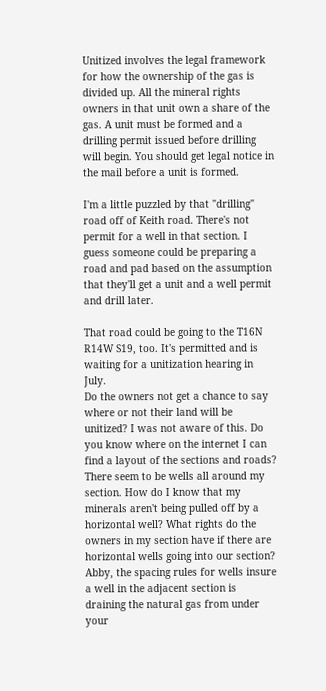Unitized involves the legal framework for how the ownership of the gas is divided up. All the mineral rights owners in that unit own a share of the gas. A unit must be formed and a drilling permit issued before drilling will begin. You should get legal notice in the mail before a unit is formed.

I'm a little puzzled by that "drilling" road off of Keith road. There's not permit for a well in that section. I guess someone could be preparing a road and pad based on the assumption that they'll get a unit and a well permit and drill later.

That road could be going to the T16N R14W S19, too. It's permitted and is waiting for a unitization hearing in July.
Do the owners not get a chance to say where or not their land will be unitized? I was not aware of this. Do you know where on the internet I can find a layout of the sections and roads?
There seem to be wells all around my section. How do I know that my minerals aren't being pulled off by a horizontal well? What rights do the owners in my section have if there are horizontal wells going into our section?
Abby, the spacing rules for wells insure a well in the adjacent section is draining the natural gas from under your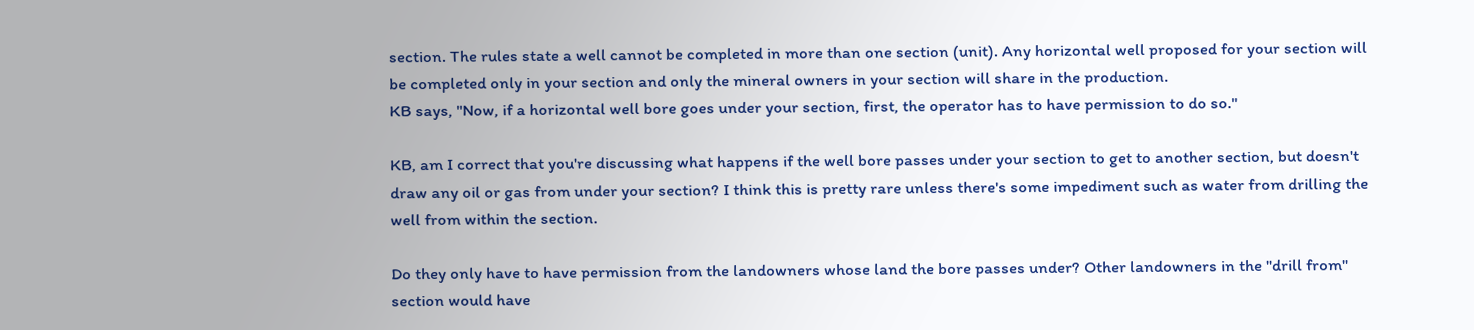section. The rules state a well cannot be completed in more than one section (unit). Any horizontal well proposed for your section will be completed only in your section and only the mineral owners in your section will share in the production.
KB says, "Now, if a horizontal well bore goes under your section, first, the operator has to have permission to do so."

KB, am I correct that you're discussing what happens if the well bore passes under your section to get to another section, but doesn't draw any oil or gas from under your section? I think this is pretty rare unless there's some impediment such as water from drilling the well from within the section.

Do they only have to have permission from the landowners whose land the bore passes under? Other landowners in the "drill from" section would have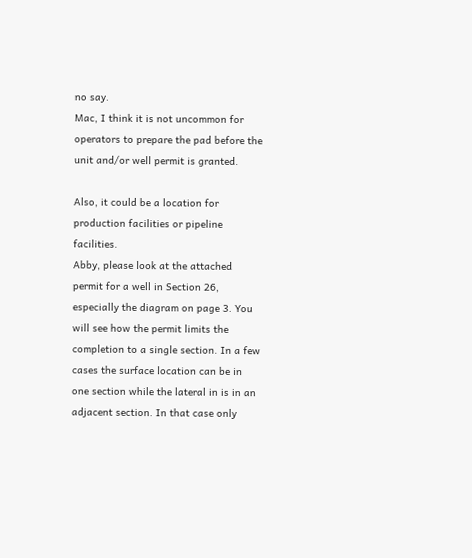no say.
Mac, I think it is not uncommon for operators to prepare the pad before the unit and/or well permit is granted.

Also, it could be a location for production facilities or pipeline facilities.
Abby, please look at the attached permit for a well in Section 26, especially the diagram on page 3. You will see how the permit limits the completion to a single section. In a few cases the surface location can be in one section while the lateral in is in an adjacent section. In that case only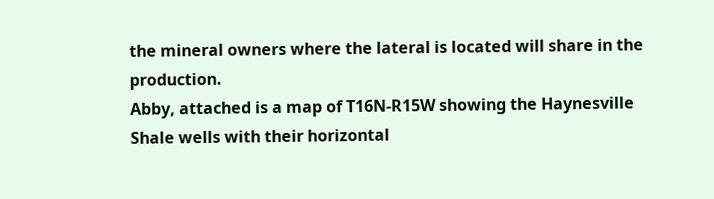the mineral owners where the lateral is located will share in the production.
Abby, attached is a map of T16N-R15W showing the Haynesville Shale wells with their horizontal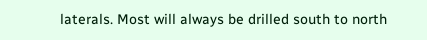laterals. Most will always be drilled south to north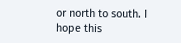or north to south. I hope this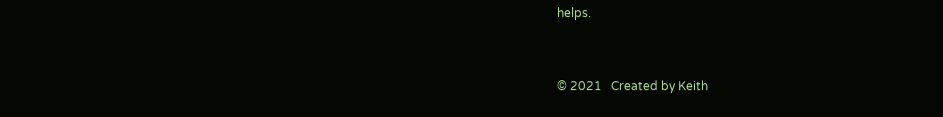helps.


© 2021   Created by Keith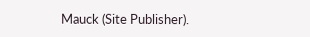Mauck (Site Publisher).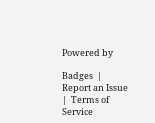Powered by

Badges  |  Report an Issue  |  Terms of Service